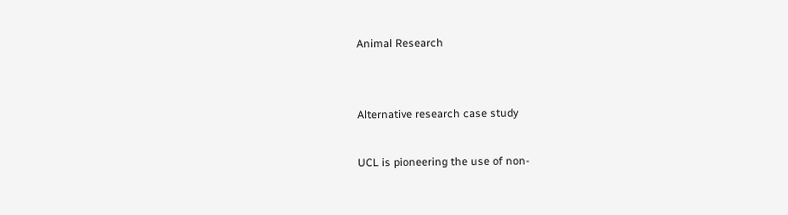Animal Research


Alternative research case study

UCL is pioneering the use of non-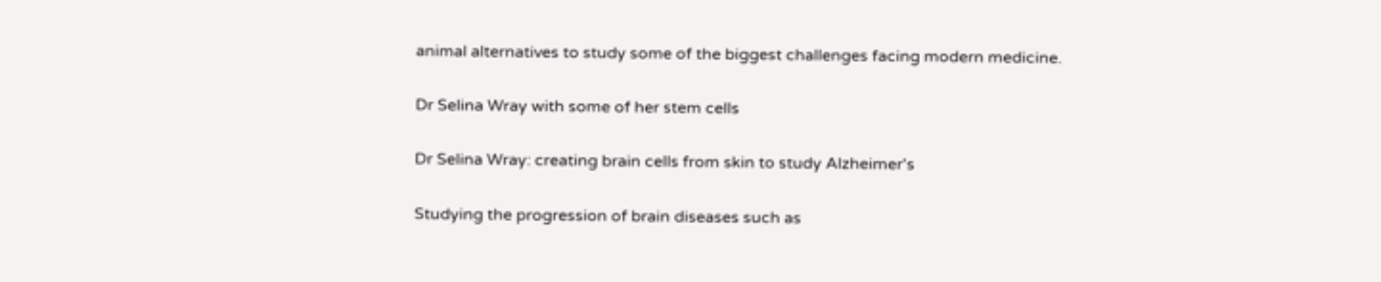animal alternatives to study some of the biggest challenges facing modern medicine.

Dr Selina Wray with some of her stem cells

Dr Selina Wray: creating brain cells from skin to study Alzheimer's

Studying the progression of brain diseases such as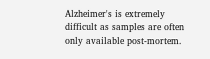Alzheimer's is extremely difficult as samples are often only available post-mortem.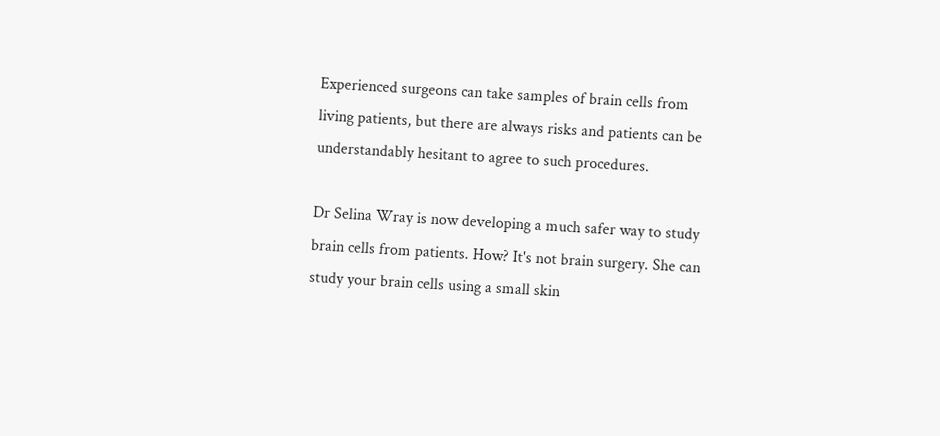Experienced surgeons can take samples of brain cells from living patients, but there are always risks and patients can be understandably hesitant to agree to such procedures.

Dr Selina Wray is now developing a much safer way to study brain cells from patients. How? It's not brain surgery. She can study your brain cells using a small skin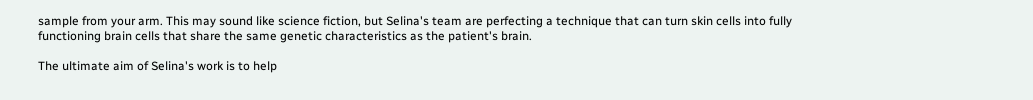sample from your arm. This may sound like science fiction, but Selina's team are perfecting a technique that can turn skin cells into fully functioning brain cells that share the same genetic characteristics as the patient's brain.

The ultimate aim of Selina's work is to help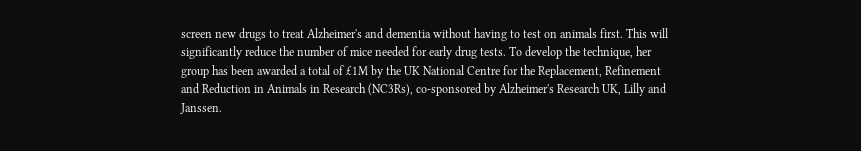screen new drugs to treat Alzheimer's and dementia without having to test on animals first. This will significantly reduce the number of mice needed for early drug tests. To develop the technique, her group has been awarded a total of £1M by the UK National Centre for the Replacement, Refinement and Reduction in Animals in Research (NC3Rs), co-sponsored by Alzheimer's Research UK, Lilly and Janssen.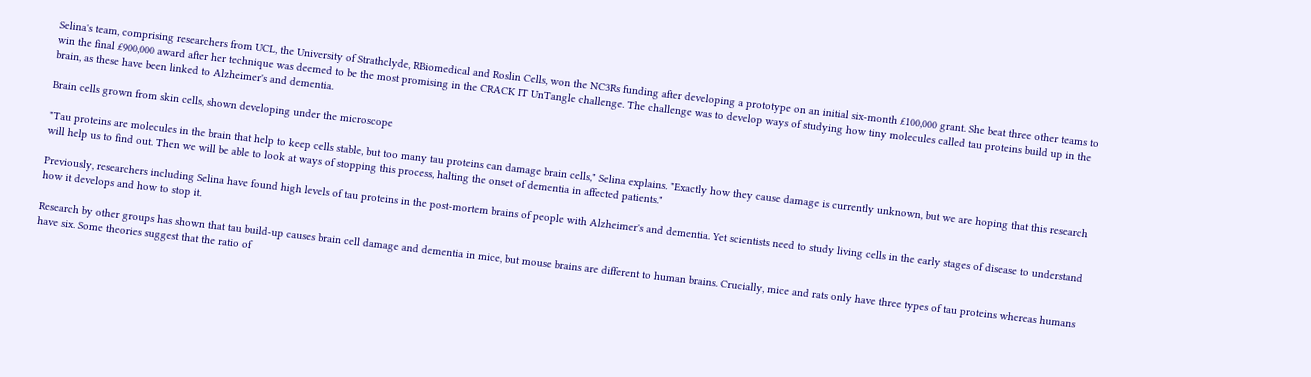Selina's team, comprising researchers from UCL, the University of Strathclyde, RBiomedical and Roslin Cells, won the NC3Rs funding after developing a prototype on an initial six-month £100,000 grant. She beat three other teams to win the final £900,000 award after her technique was deemed to be the most promising in the CRACK IT UnTangle challenge. The challenge was to develop ways of studying how tiny molecules called tau proteins build up in the brain, as these have been linked to Alzheimer's and dementia.

Brain cells grown from skin cells, shown developing under the microscope

"Tau proteins are molecules in the brain that help to keep cells stable, but too many tau proteins can damage brain cells," Selina explains. "Exactly how they cause damage is currently unknown, but we are hoping that this research will help us to find out. Then we will be able to look at ways of stopping this process, halting the onset of dementia in affected patients."

Previously, researchers including Selina have found high levels of tau proteins in the post-mortem brains of people with Alzheimer's and dementia. Yet scientists need to study living cells in the early stages of disease to understand how it develops and how to stop it.

Research by other groups has shown that tau build-up causes brain cell damage and dementia in mice, but mouse brains are different to human brains. Crucially, mice and rats only have three types of tau proteins whereas humans have six. Some theories suggest that the ratio of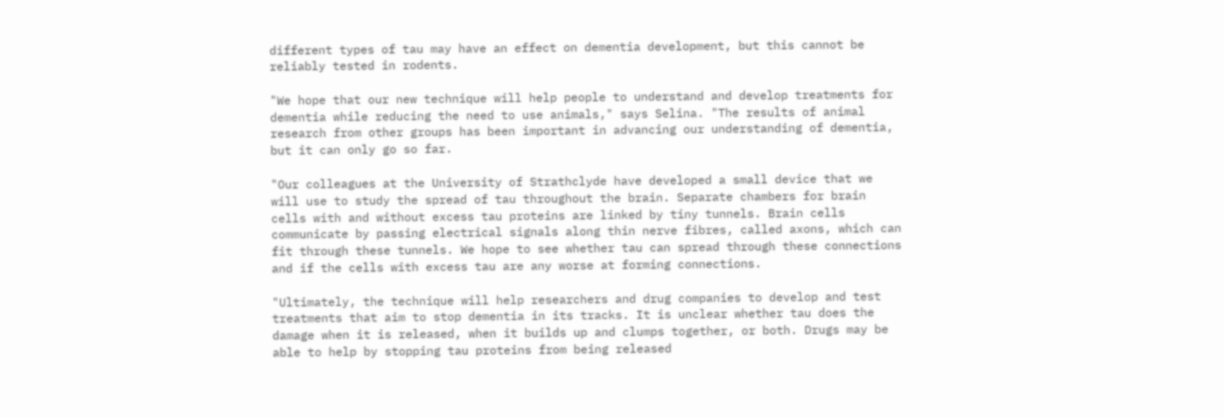different types of tau may have an effect on dementia development, but this cannot be reliably tested in rodents.

"We hope that our new technique will help people to understand and develop treatments for dementia while reducing the need to use animals," says Selina. "The results of animal research from other groups has been important in advancing our understanding of dementia, but it can only go so far.

"Our colleagues at the University of Strathclyde have developed a small device that we will use to study the spread of tau throughout the brain. Separate chambers for brain cells with and without excess tau proteins are linked by tiny tunnels. Brain cells communicate by passing electrical signals along thin nerve fibres, called axons, which can fit through these tunnels. We hope to see whether tau can spread through these connections and if the cells with excess tau are any worse at forming connections.

"Ultimately, the technique will help researchers and drug companies to develop and test treatments that aim to stop dementia in its tracks. It is unclear whether tau does the damage when it is released, when it builds up and clumps together, or both. Drugs may be able to help by stopping tau proteins from being released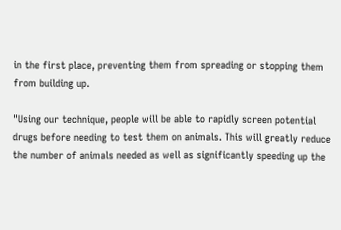in the first place, preventing them from spreading or stopping them from building up.

"Using our technique, people will be able to rapidly screen potential drugs before needing to test them on animals. This will greatly reduce the number of animals needed as well as significantly speeding up the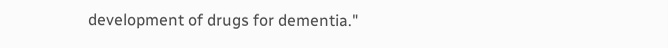development of drugs for dementia."